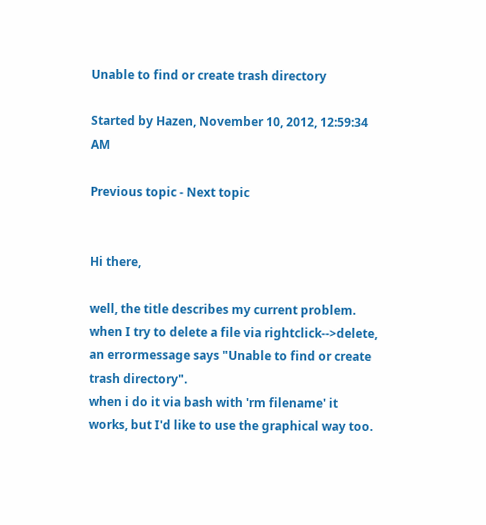Unable to find or create trash directory

Started by Hazen, November 10, 2012, 12:59:34 AM

Previous topic - Next topic


Hi there,

well, the title describes my current problem. when I try to delete a file via rightclick-->delete, an errormessage says "Unable to find or create trash directory".
when i do it via bash with 'rm filename' it works, but I'd like to use the graphical way too.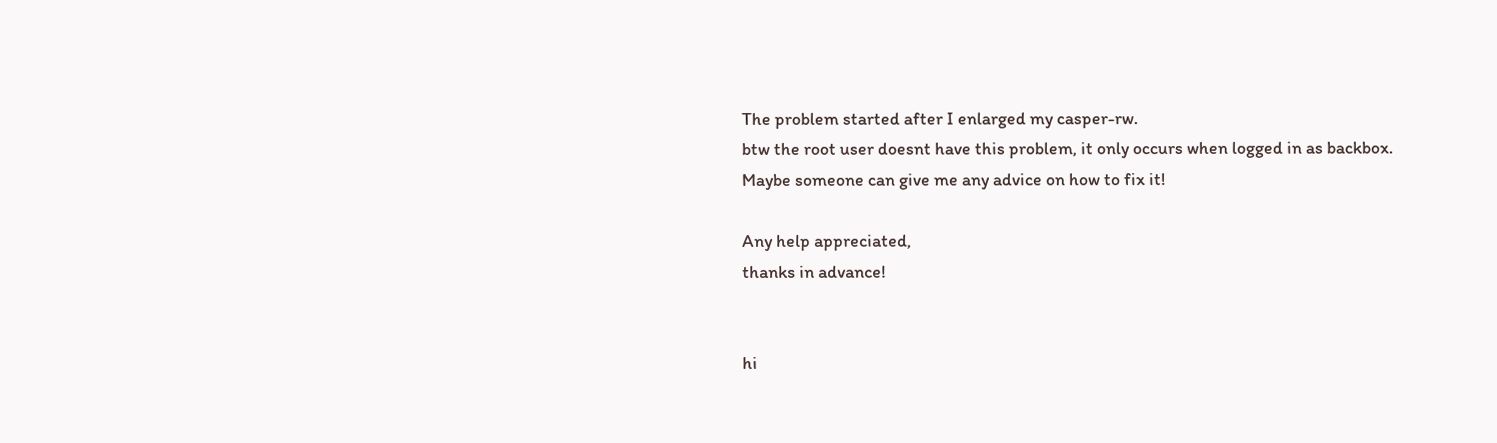The problem started after I enlarged my casper-rw.
btw the root user doesnt have this problem, it only occurs when logged in as backbox.
Maybe someone can give me any advice on how to fix it!

Any help appreciated,
thanks in advance!


hi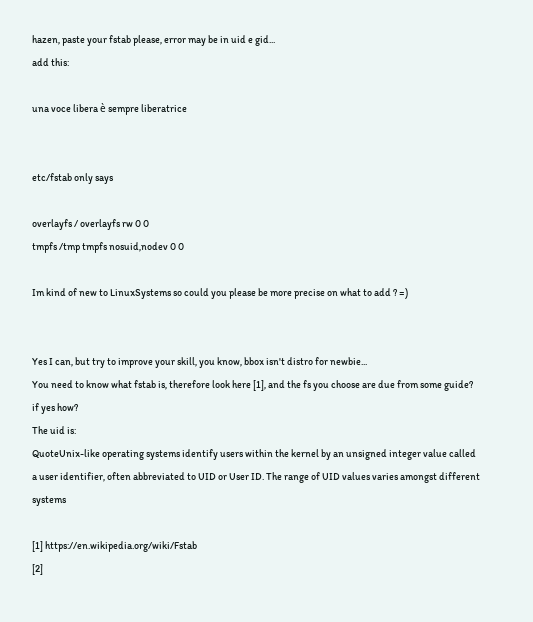hazen, paste your fstab please, error may be in uid e gid...
add this:

una voce libera è sempre liberatrice


etc/fstab only says

overlayfs / overlayfs rw 0 0
tmpfs /tmp tmpfs nosuid,nodev 0 0

Im kind of new to LinuxSystems so could you please be more precise on what to add ? =)


Yes I can, but try to improve your skill, you know, bbox isn't distro for newbie...
You need to know what fstab is, therefore look here [1], and the fs you choose are due from some guide? if yes how?
The uid is:
QuoteUnix-like operating systems identify users within the kernel by an unsigned integer value called a user identifier, often abbreviated to UID or User ID. The range of UID values varies amongst different systems

[1] https://en.wikipedia.org/wiki/Fstab
[2]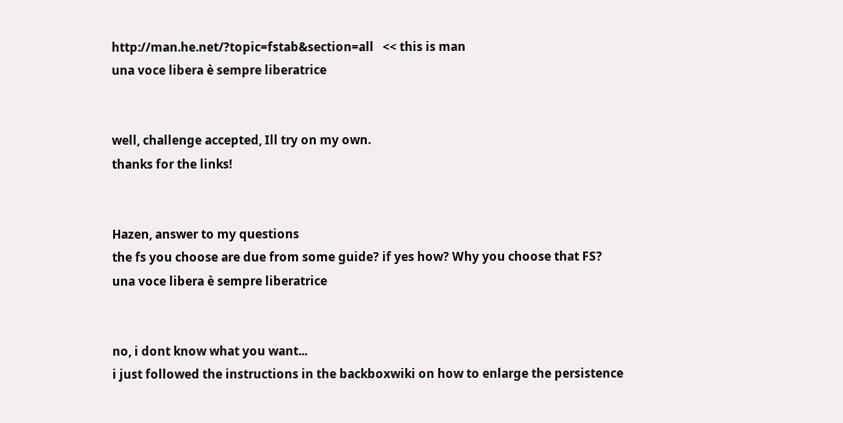http://man.he.net/?topic=fstab&section=all   << this is man
una voce libera è sempre liberatrice


well, challenge accepted, Ill try on my own.
thanks for the links!


Hazen, answer to my questions
the fs you choose are due from some guide? if yes how? Why you choose that FS?
una voce libera è sempre liberatrice


no, i dont know what you want...
i just followed the instructions in the backboxwiki on how to enlarge the persistence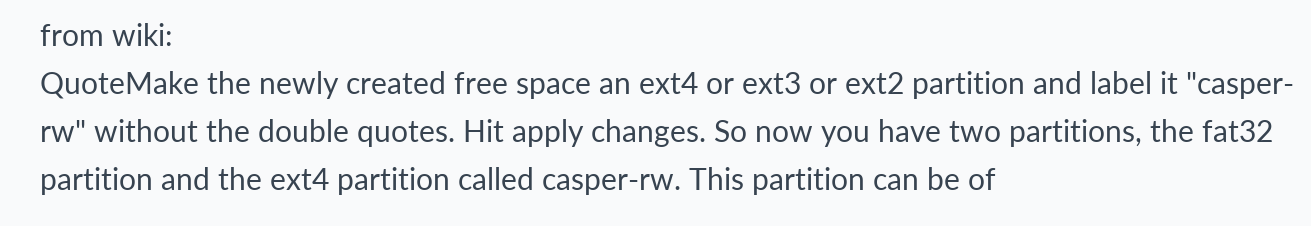from wiki:
QuoteMake the newly created free space an ext4 or ext3 or ext2 partition and label it "casper-rw" without the double quotes. Hit apply changes. So now you have two partitions, the fat32 partition and the ext4 partition called casper-rw. This partition can be of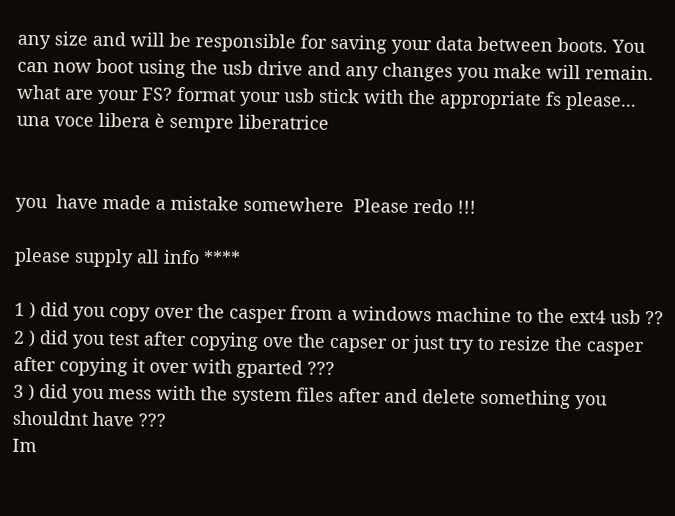any size and will be responsible for saving your data between boots. You can now boot using the usb drive and any changes you make will remain.
what are your FS? format your usb stick with the appropriate fs please...
una voce libera è sempre liberatrice


you  have made a mistake somewhere  Please redo !!!

please supply all info ****

1 ) did you copy over the casper from a windows machine to the ext4 usb ??
2 ) did you test after copying ove the capser or just try to resize the casper after copying it over with gparted ???
3 ) did you mess with the system files after and delete something you shouldnt have ???
Im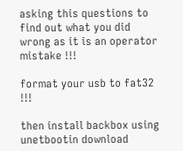asking this questions to find out what you did wrong as it is an operator mistake !!!

format your usb to fat32 !!!

then install backbox using unetbootin download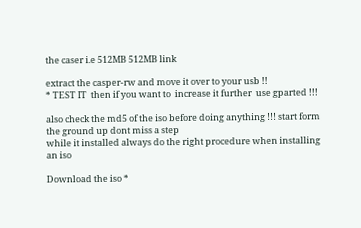the caser i.e 512MB 512MB link

extract the casper-rw and move it over to your usb !!
* TEST IT  then if you want to  increase it further  use gparted !!!

also check the md5 of the iso before doing anything !!! start form the ground up dont miss a step
while it installed always do the right procedure when installing an iso

Download the iso *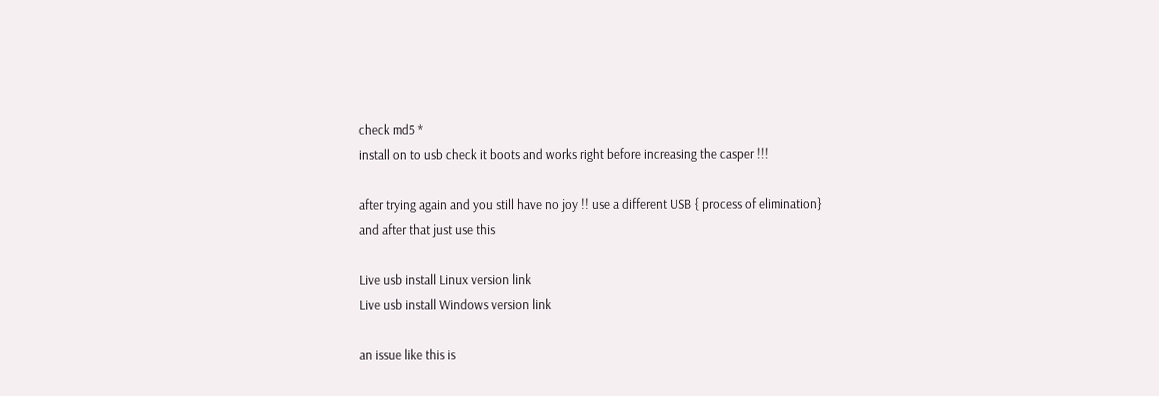check md5 *
install on to usb check it boots and works right before increasing the casper !!!

after trying again and you still have no joy !! use a different USB { process of elimination}
and after that just use this

Live usb install Linux version link
Live usb install Windows version link

an issue like this is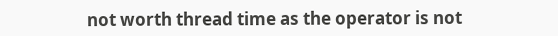not worth thread time as the operator is not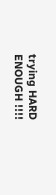trying HARD ENOUGH !!!!